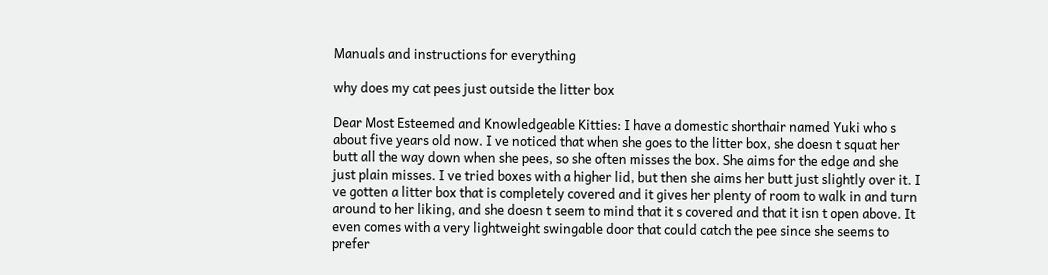Manuals and instructions for everything

why does my cat pees just outside the litter box

Dear Most Esteemed and Knowledgeable Kitties: I have a domestic shorthair named Yuki who s about five years old now. I ve noticed that when she goes to the litter box, she doesn t squat her butt all the way down when she pees, so she often misses the box. She aims for the edge and she just plain misses. I ve tried boxes with a higher lid, but then she aims her butt just slightly over it. I ve gotten a litter box that is completely covered and it gives her plenty of room to walk in and turn around to her liking, and she doesn t seem to mind that it s covered and that it isn t open above. It even comes with a very lightweight swingable door that could catch the pee since she seems to prefer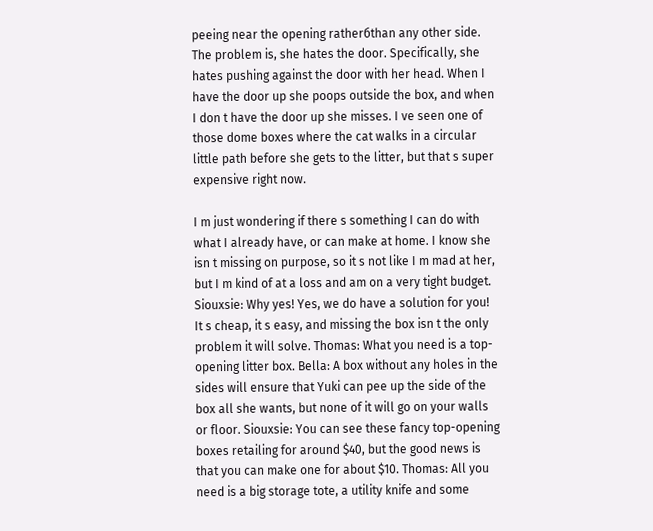peeing near the opening ratherбthan any other side. The problem is, she hates the door. Specifically, she hates pushing against the door with her head. When I have the door up she poops outside the box, and when I don t have the door up she misses. I ve seen one of those dome boxes where the cat walks in a circular little path before she gets to the litter, but that s super expensive right now.

I m just wondering if there s something I can do with what I already have, or can make at home. I know she isn t missing on purpose, so it s not like I m mad at her, but I m kind of at a loss and am on a very tight budget. Siouxsie: Why yes! Yes, we do have a solution for you! It s cheap, it s easy, and missing the box isn t the only problem it will solve. Thomas: What you need is a top-opening litter box. Bella: A box without any holes in the sides will ensure that Yuki can pee up the side of the box all she wants, but none of it will go on your walls or floor. Siouxsie: You can see these fancy top-opening boxes retailing for around $40, but the good news is that you can make one for about $10. Thomas: All you need is a big storage tote, a utility knife and some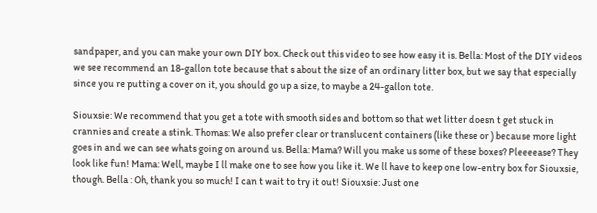sandpaper, and you can make your own DIY box. Check out this video to see how easy it is. Bella: Most of the DIY videos we see recommend an 18-gallon tote because that s about the size of an ordinary litter box, but we say that especially since you re putting a cover on it, you should go up a size, to maybe a 24-gallon tote.

Siouxsie: We recommend that you get a tote with smooth sides and bottom so that wet litter doesn t get stuck in crannies and create a stink. Thomas: We also prefer clear or translucent containers (like these or ) because more light goes in and we can see whats going on around us. Bella: Mama? Will you make us some of these boxes? Pleeeease? They look like fun! Mama: Well, maybe I ll make one to see how you like it. We ll have to keep one low-entry box for Siouxsie, though. Bella : Oh, thank you so much! I can t wait to try it out! Siouxsie: Just one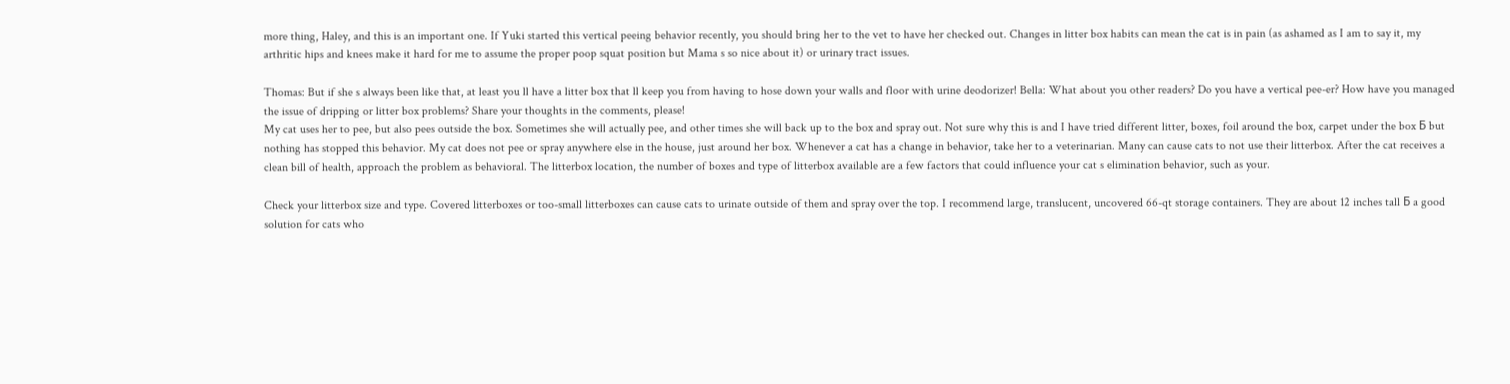more thing, Haley, and this is an important one. If Yuki started this vertical peeing behavior recently, you should bring her to the vet to have her checked out. Changes in litter box habits can mean the cat is in pain (as ashamed as I am to say it, my arthritic hips and knees make it hard for me to assume the proper poop squat position but Mama s so nice about it) or urinary tract issues.

Thomas: But if she s always been like that, at least you ll have a litter box that ll keep you from having to hose down your walls and floor with urine deodorizer! Bella: What about you other readers? Do you have a vertical pee-er? How have you managed the issue of dripping or litter box problems? Share your thoughts in the comments, please!
My cat uses her to pee, but also pees outside the box. Sometimes she will actually pee, and other times she will back up to the box and spray out. Not sure why this is and I have tried different litter, boxes, foil around the box, carpet under the box Б but nothing has stopped this behavior. My cat does not pee or spray anywhere else in the house, just around her box. Whenever a cat has a change in behavior, take her to a veterinarian. Many can cause cats to not use their litterbox. After the cat receives a clean bill of health, approach the problem as behavioral. The litterbox location, the number of boxes and type of litterbox available are a few factors that could influence your cat s elimination behavior, such as your.

Check your litterbox size and type. Covered litterboxes or too-small litterboxes can cause cats to urinate outside of them and spray over the top. I recommend large, translucent, uncovered 66-qt storage containers. They are about 12 inches tall Б a good solution for cats who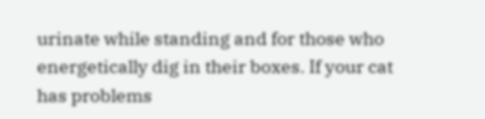urinate while standing and for those who energetically dig in their boxes. If your cat has problems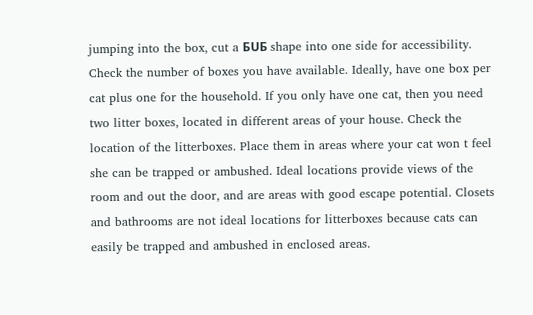jumping into the box, cut a БUБ shape into one side for accessibility. Check the number of boxes you have available. Ideally, have one box per cat plus one for the household. If you only have one cat, then you need two litter boxes, located in different areas of your house. Check the location of the litterboxes. Place them in areas where your cat won t feel she can be trapped or ambushed. Ideal locations provide views of the room and out the door, and are areas with good escape potential. Closets and bathrooms are not ideal locations for litterboxes because cats can easily be trapped and ambushed in enclosed areas.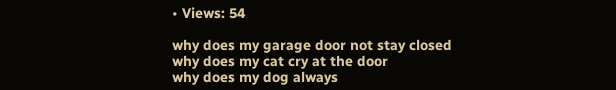• Views: 54

why does my garage door not stay closed
why does my cat cry at the door
why does my dog always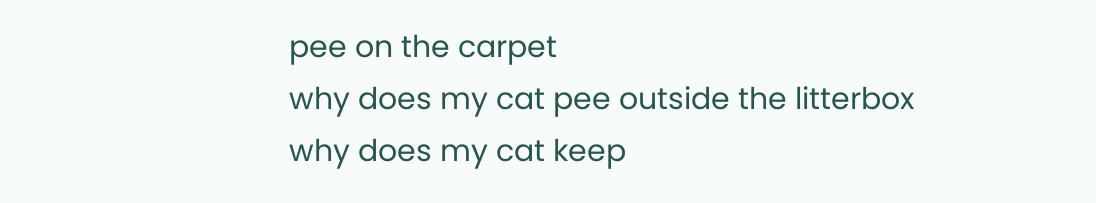pee on the carpet
why does my cat pee outside the litterbox
why does my cat keep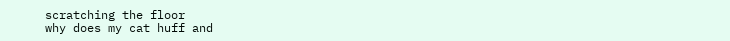scratching the floor
why does my cat huff and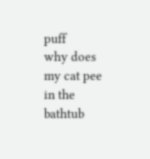puff
why does my cat pee in the bathtub